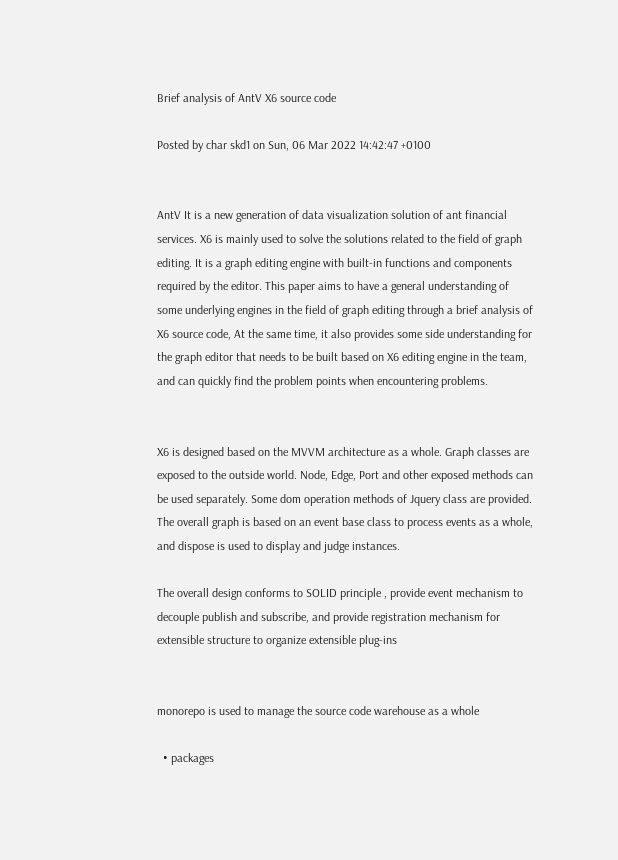Brief analysis of AntV X6 source code

Posted by char skd1 on Sun, 06 Mar 2022 14:42:47 +0100


AntV It is a new generation of data visualization solution of ant financial services. X6 is mainly used to solve the solutions related to the field of graph editing. It is a graph editing engine with built-in functions and components required by the editor. This paper aims to have a general understanding of some underlying engines in the field of graph editing through a brief analysis of X6 source code, At the same time, it also provides some side understanding for the graph editor that needs to be built based on X6 editing engine in the team, and can quickly find the problem points when encountering problems.


X6 is designed based on the MVVM architecture as a whole. Graph classes are exposed to the outside world. Node, Edge, Port and other exposed methods can be used separately. Some dom operation methods of Jquery class are provided. The overall graph is based on an event base class to process events as a whole, and dispose is used to display and judge instances.

The overall design conforms to SOLID principle , provide event mechanism to decouple publish and subscribe, and provide registration mechanism for extensible structure to organize extensible plug-ins


monorepo is used to manage the source code warehouse as a whole

  • packages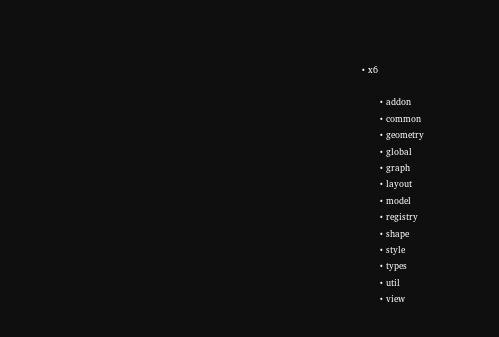• x6

      • addon
      • common
      • geometry
      • global
      • graph
      • layout
      • model
      • registry
      • shape
      • style
      • types
      • util
      • view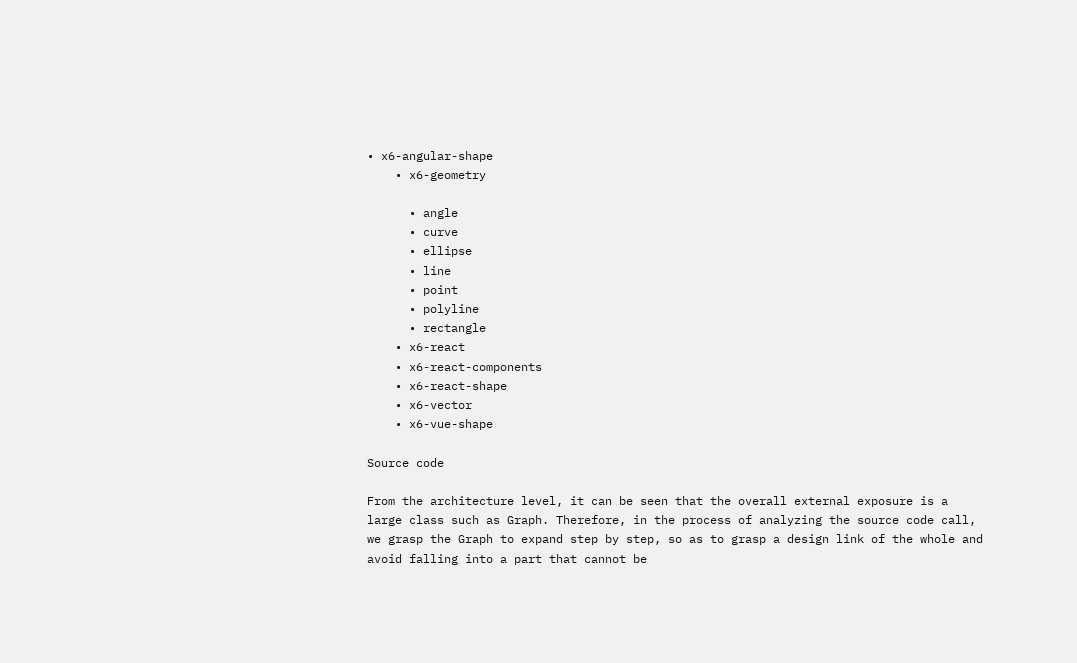• x6-angular-shape
    • x6-geometry

      • angle
      • curve
      • ellipse
      • line
      • point
      • polyline
      • rectangle
    • x6-react
    • x6-react-components
    • x6-react-shape
    • x6-vector
    • x6-vue-shape

Source code

From the architecture level, it can be seen that the overall external exposure is a large class such as Graph. Therefore, in the process of analyzing the source code call, we grasp the Graph to expand step by step, so as to grasp a design link of the whole and avoid falling into a part that cannot be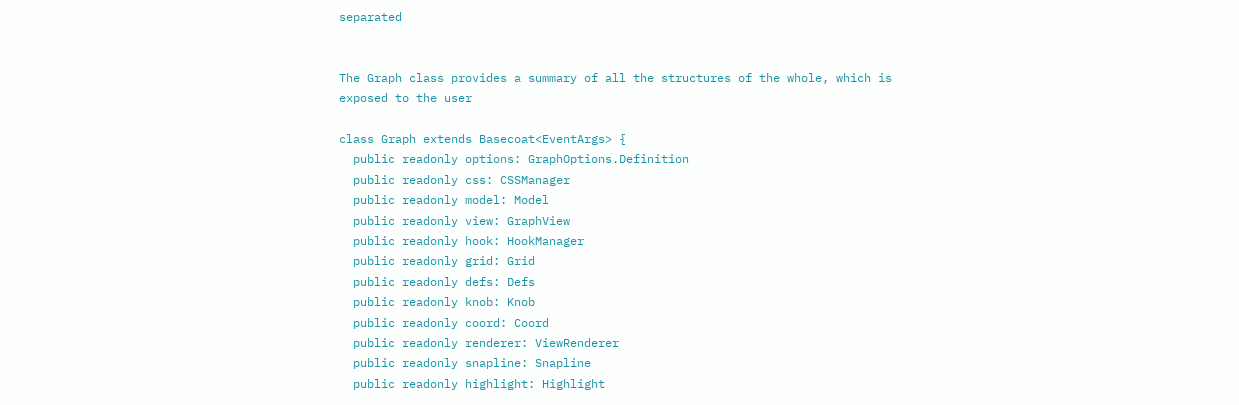separated


The Graph class provides a summary of all the structures of the whole, which is exposed to the user

class Graph extends Basecoat<EventArgs> {
  public readonly options: GraphOptions.Definition
  public readonly css: CSSManager
  public readonly model: Model
  public readonly view: GraphView
  public readonly hook: HookManager
  public readonly grid: Grid
  public readonly defs: Defs
  public readonly knob: Knob
  public readonly coord: Coord
  public readonly renderer: ViewRenderer
  public readonly snapline: Snapline
  public readonly highlight: Highlight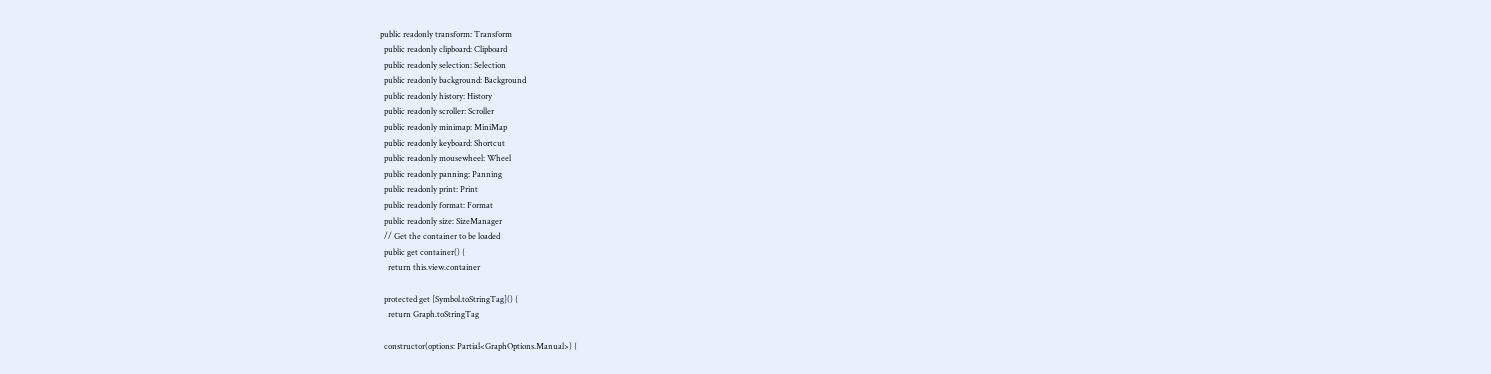public readonly transform: Transform
  public readonly clipboard: Clipboard
  public readonly selection: Selection
  public readonly background: Background
  public readonly history: History
  public readonly scroller: Scroller
  public readonly minimap: MiniMap
  public readonly keyboard: Shortcut
  public readonly mousewheel: Wheel
  public readonly panning: Panning
  public readonly print: Print
  public readonly format: Format
  public readonly size: SizeManager
  // Get the container to be loaded
  public get container() {
    return this.view.container

  protected get [Symbol.toStringTag]() {
    return Graph.toStringTag

  constructor(options: Partial<GraphOptions.Manual>) {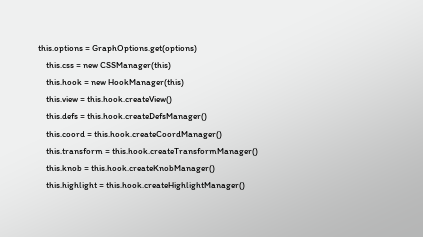this.options = GraphOptions.get(options)
    this.css = new CSSManager(this)
    this.hook = new HookManager(this)
    this.view = this.hook.createView()
    this.defs = this.hook.createDefsManager()
    this.coord = this.hook.createCoordManager()
    this.transform = this.hook.createTransformManager()
    this.knob = this.hook.createKnobManager()
    this.highlight = this.hook.createHighlightManager()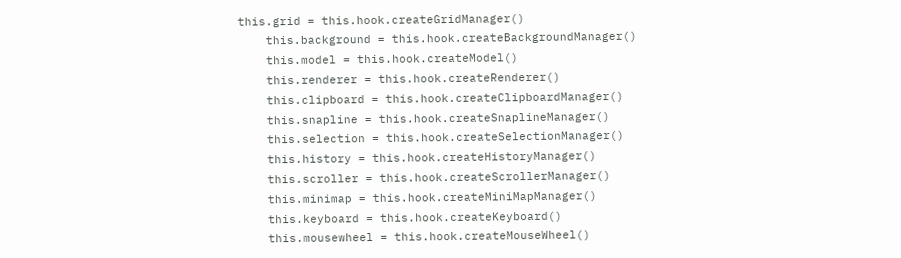this.grid = this.hook.createGridManager()
    this.background = this.hook.createBackgroundManager()
    this.model = this.hook.createModel()
    this.renderer = this.hook.createRenderer()
    this.clipboard = this.hook.createClipboardManager()
    this.snapline = this.hook.createSnaplineManager()
    this.selection = this.hook.createSelectionManager()
    this.history = this.hook.createHistoryManager()
    this.scroller = this.hook.createScrollerManager()
    this.minimap = this.hook.createMiniMapManager()
    this.keyboard = this.hook.createKeyboard()
    this.mousewheel = this.hook.createMouseWheel()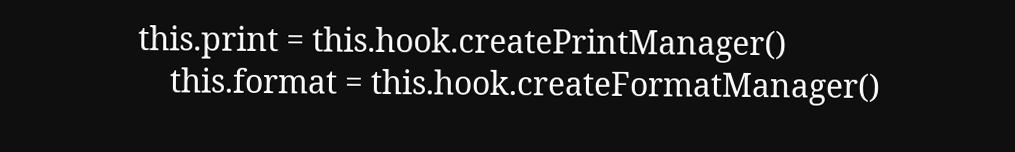this.print = this.hook.createPrintManager()
    this.format = this.hook.createFormatManager()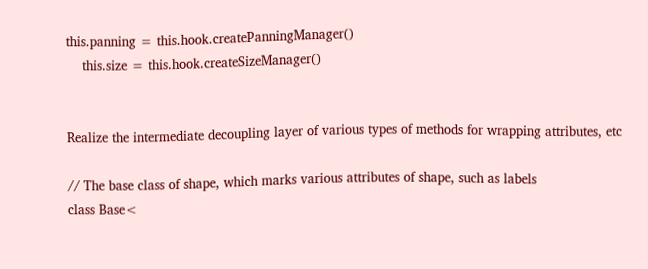this.panning = this.hook.createPanningManager()
    this.size = this.hook.createSizeManager()


Realize the intermediate decoupling layer of various types of methods for wrapping attributes, etc

// The base class of shape, which marks various attributes of shape, such as labels
class Base<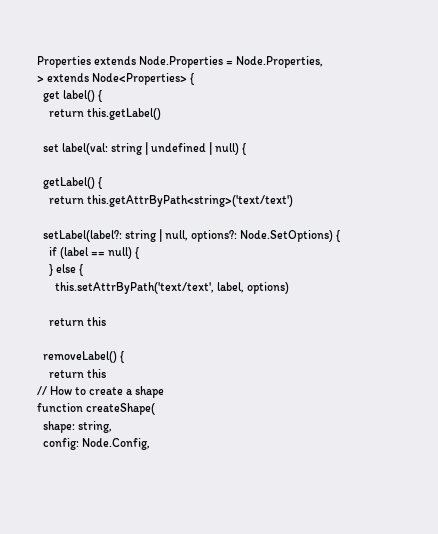Properties extends Node.Properties = Node.Properties,
> extends Node<Properties> {
  get label() {
    return this.getLabel()

  set label(val: string | undefined | null) {

  getLabel() {
    return this.getAttrByPath<string>('text/text')

  setLabel(label?: string | null, options?: Node.SetOptions) {
    if (label == null) {
    } else {
      this.setAttrByPath('text/text', label, options)

    return this

  removeLabel() {
    return this
// How to create a shape
function createShape(
  shape: string,
  config: Node.Config,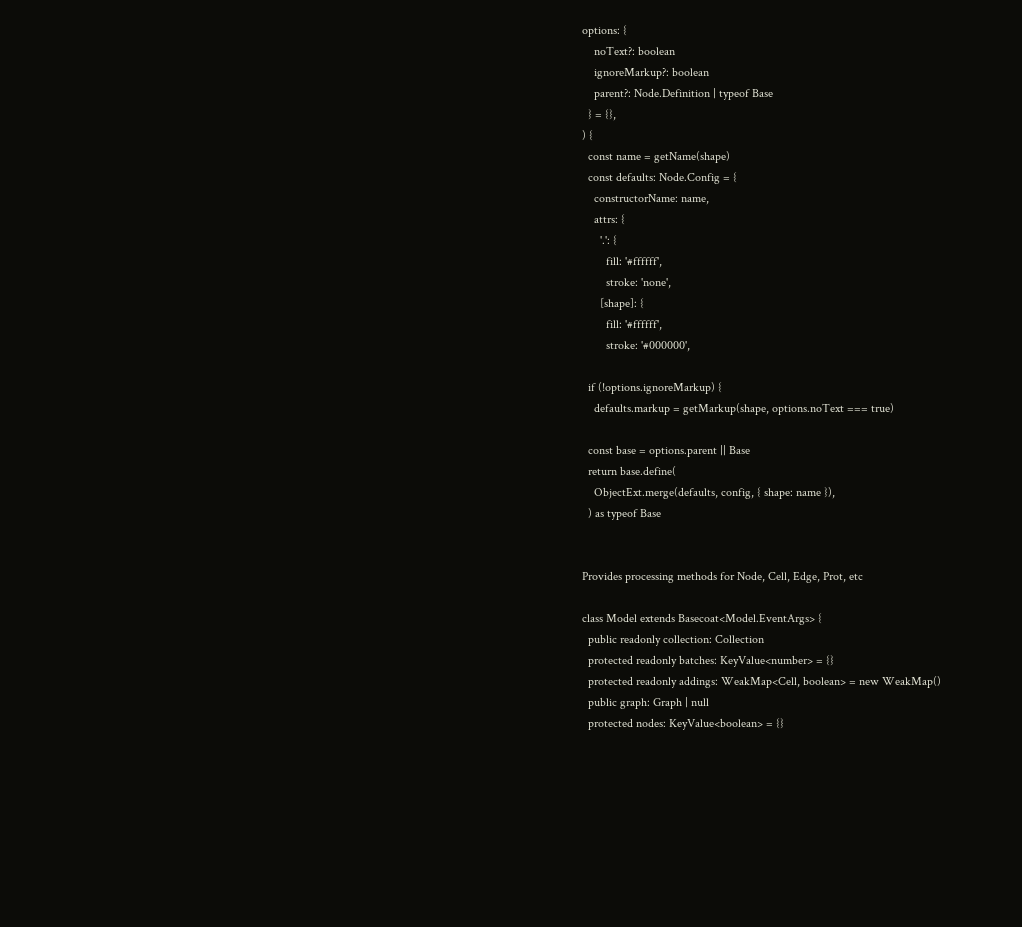options: {
    noText?: boolean
    ignoreMarkup?: boolean
    parent?: Node.Definition | typeof Base
  } = {},
) {
  const name = getName(shape)
  const defaults: Node.Config = {
    constructorName: name,
    attrs: {
      '.': {
        fill: '#ffffff',
        stroke: 'none',
      [shape]: {
        fill: '#ffffff',
        stroke: '#000000',

  if (!options.ignoreMarkup) {
    defaults.markup = getMarkup(shape, options.noText === true)

  const base = options.parent || Base
  return base.define(
    ObjectExt.merge(defaults, config, { shape: name }),
  ) as typeof Base


Provides processing methods for Node, Cell, Edge, Prot, etc

class Model extends Basecoat<Model.EventArgs> {
  public readonly collection: Collection
  protected readonly batches: KeyValue<number> = {}
  protected readonly addings: WeakMap<Cell, boolean> = new WeakMap()
  public graph: Graph | null
  protected nodes: KeyValue<boolean> = {}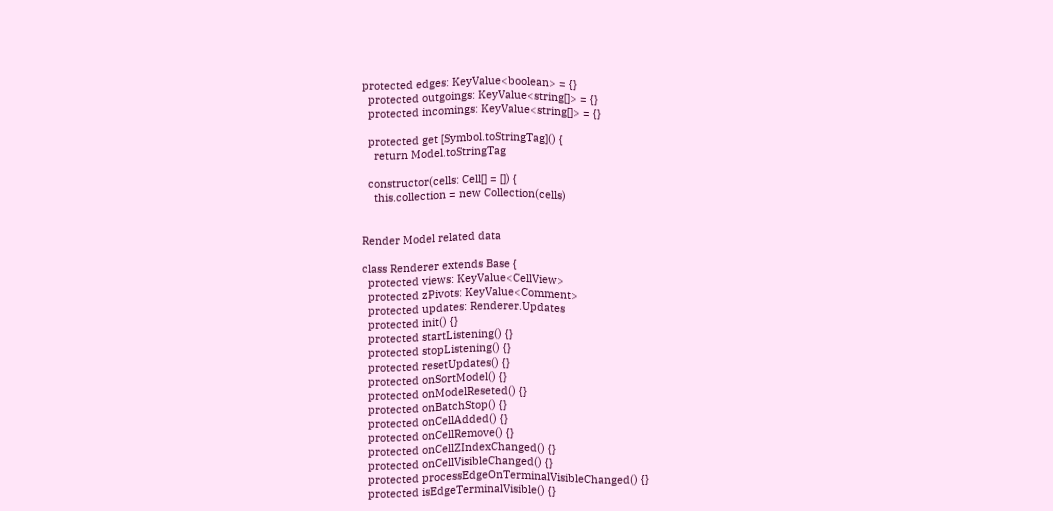protected edges: KeyValue<boolean> = {}
  protected outgoings: KeyValue<string[]> = {}
  protected incomings: KeyValue<string[]> = {}

  protected get [Symbol.toStringTag]() {
    return Model.toStringTag

  constructor(cells: Cell[] = []) {
    this.collection = new Collection(cells)


Render Model related data

class Renderer extends Base {
  protected views: KeyValue<CellView>
  protected zPivots: KeyValue<Comment>
  protected updates: Renderer.Updates
  protected init() {}
  protected startListening() {}
  protected stopListening() {}
  protected resetUpdates() {}
  protected onSortModel() {}
  protected onModelReseted() {}
  protected onBatchStop() {}
  protected onCellAdded() {}
  protected onCellRemove() {}
  protected onCellZIndexChanged() {}
  protected onCellVisibleChanged() {}
  protected processEdgeOnTerminalVisibleChanged() {}
  protected isEdgeTerminalVisible() {}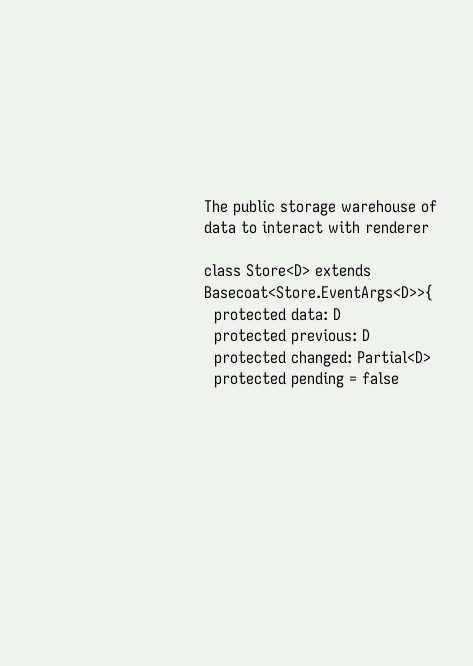The public storage warehouse of data to interact with renderer

class Store<D> extends Basecoat<Store.EventArgs<D>>{
  protected data: D
  protected previous: D
  protected changed: Partial<D>
  protected pending = false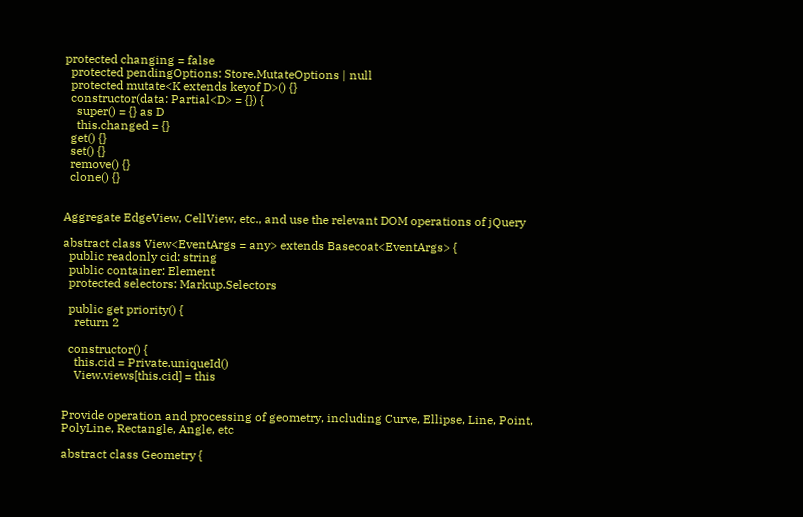protected changing = false
  protected pendingOptions: Store.MutateOptions | null
  protected mutate<K extends keyof D>() {}
  constructor(data: Partial<D> = {}) {
    super() = {} as D
    this.changed = {}
  get() {}
  set() {}
  remove() {}
  clone() {}


Aggregate EdgeView, CellView, etc., and use the relevant DOM operations of jQuery

abstract class View<EventArgs = any> extends Basecoat<EventArgs> {
  public readonly cid: string
  public container: Element
  protected selectors: Markup.Selectors

  public get priority() {
    return 2

  constructor() {
    this.cid = Private.uniqueId()
    View.views[this.cid] = this


Provide operation and processing of geometry, including Curve, Ellipse, Line, Point, PolyLine, Rectangle, Angle, etc

abstract class Geometry {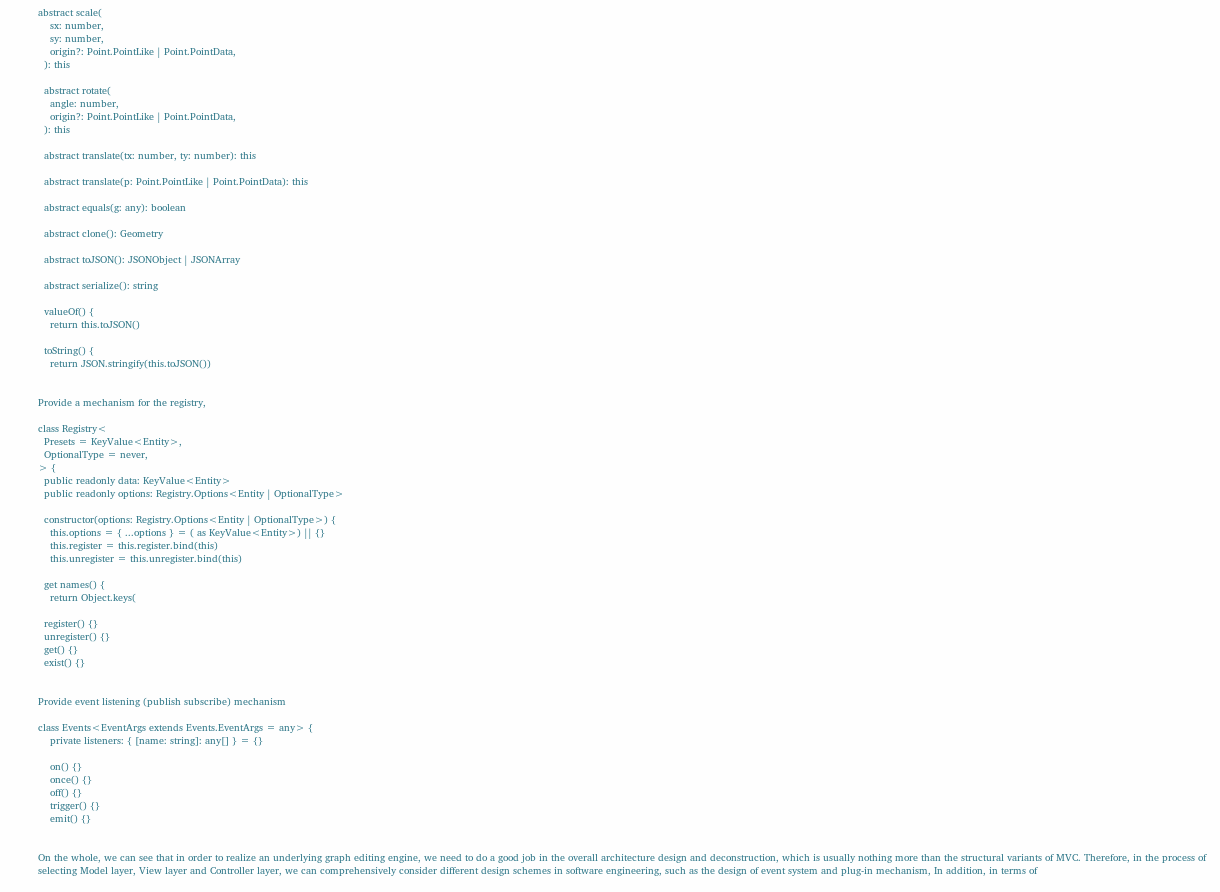abstract scale(
    sx: number,
    sy: number,
    origin?: Point.PointLike | Point.PointData,
  ): this

  abstract rotate(
    angle: number,
    origin?: Point.PointLike | Point.PointData,
  ): this

  abstract translate(tx: number, ty: number): this

  abstract translate(p: Point.PointLike | Point.PointData): this

  abstract equals(g: any): boolean

  abstract clone(): Geometry

  abstract toJSON(): JSONObject | JSONArray

  abstract serialize(): string

  valueOf() {
    return this.toJSON()

  toString() {
    return JSON.stringify(this.toJSON())


Provide a mechanism for the registry,

class Registry<
  Presets = KeyValue<Entity>,
  OptionalType = never,
> {
  public readonly data: KeyValue<Entity>
  public readonly options: Registry.Options<Entity | OptionalType>

  constructor(options: Registry.Options<Entity | OptionalType>) {
    this.options = { ...options } = ( as KeyValue<Entity>) || {}
    this.register = this.register.bind(this)
    this.unregister = this.unregister.bind(this)

  get names() {
    return Object.keys(

  register() {}
  unregister() {}
  get() {}
  exist() {}


Provide event listening (publish subscribe) mechanism

class Events<EventArgs extends Events.EventArgs = any> {
    private listeners: { [name: string]: any[] } = {}

    on() {}
    once() {}
    off() {}
    trigger() {}
    emit() {}


On the whole, we can see that in order to realize an underlying graph editing engine, we need to do a good job in the overall architecture design and deconstruction, which is usually nothing more than the structural variants of MVC. Therefore, in the process of selecting Model layer, View layer and Controller layer, we can comprehensively consider different design schemes in software engineering, such as the design of event system and plug-in mechanism, In addition, in terms of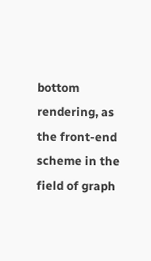bottom rendering, as the front-end scheme in the field of graph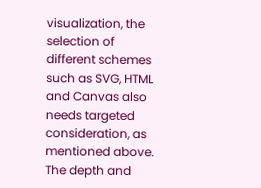visualization, the selection of different schemes such as SVG, HTML and Canvas also needs targeted consideration, as mentioned above. The depth and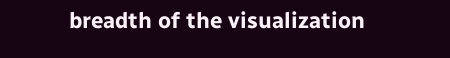breadth of the visualization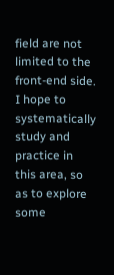field are not limited to the front-end side. I hope to systematically study and practice in this area, so as to explore some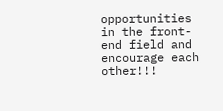opportunities in the front-end field and encourage each other!!!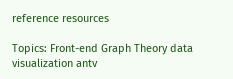reference resources

Topics: Front-end Graph Theory data visualization antv